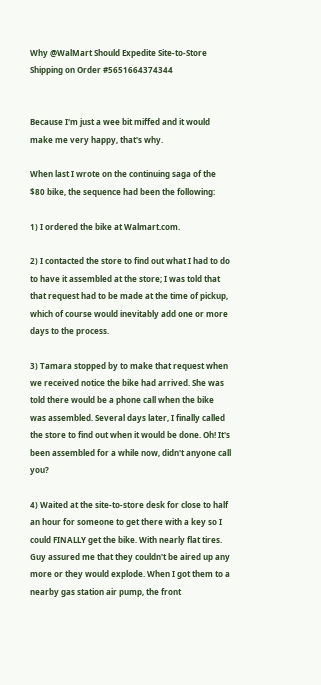Why @WalMart Should Expedite Site-to-Store Shipping on Order #5651664374344


Because I'm just a wee bit miffed and it would make me very happy, that's why.

When last I wrote on the continuing saga of the $80 bike, the sequence had been the following:

1) I ordered the bike at Walmart.com.

2) I contacted the store to find out what I had to do to have it assembled at the store; I was told that that request had to be made at the time of pickup, which of course would inevitably add one or more days to the process.

3) Tamara stopped by to make that request when we received notice the bike had arrived. She was told there would be a phone call when the bike was assembled. Several days later, I finally called the store to find out when it would be done. Oh! It's been assembled for a while now, didn't anyone call you?

4) Waited at the site-to-store desk for close to half an hour for someone to get there with a key so I could FINALLY get the bike. With nearly flat tires. Guy assured me that they couldn't be aired up any more or they would explode. When I got them to a nearby gas station air pump, the front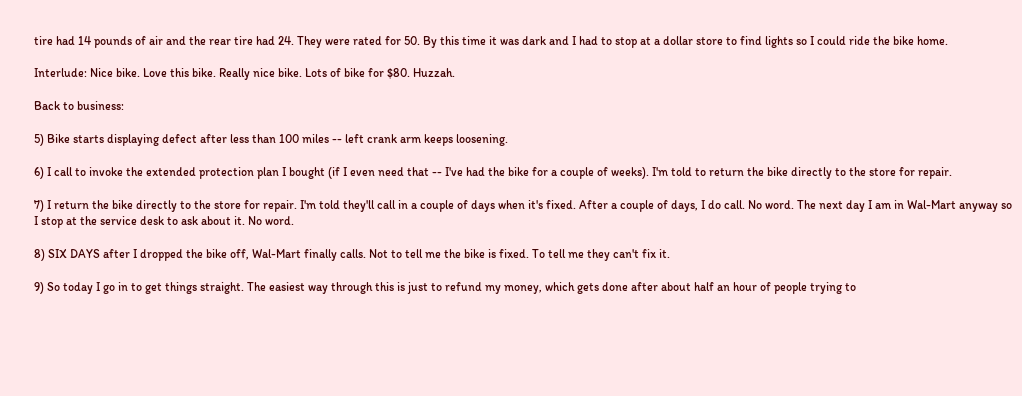tire had 14 pounds of air and the rear tire had 24. They were rated for 50. By this time it was dark and I had to stop at a dollar store to find lights so I could ride the bike home.

Interlude: Nice bike. Love this bike. Really nice bike. Lots of bike for $80. Huzzah.

Back to business:

5) Bike starts displaying defect after less than 100 miles -- left crank arm keeps loosening.

6) I call to invoke the extended protection plan I bought (if I even need that -- I've had the bike for a couple of weeks). I'm told to return the bike directly to the store for repair.

7) I return the bike directly to the store for repair. I'm told they'll call in a couple of days when it's fixed. After a couple of days, I do call. No word. The next day I am in Wal-Mart anyway so I stop at the service desk to ask about it. No word.

8) SIX DAYS after I dropped the bike off, Wal-Mart finally calls. Not to tell me the bike is fixed. To tell me they can't fix it.

9) So today I go in to get things straight. The easiest way through this is just to refund my money, which gets done after about half an hour of people trying to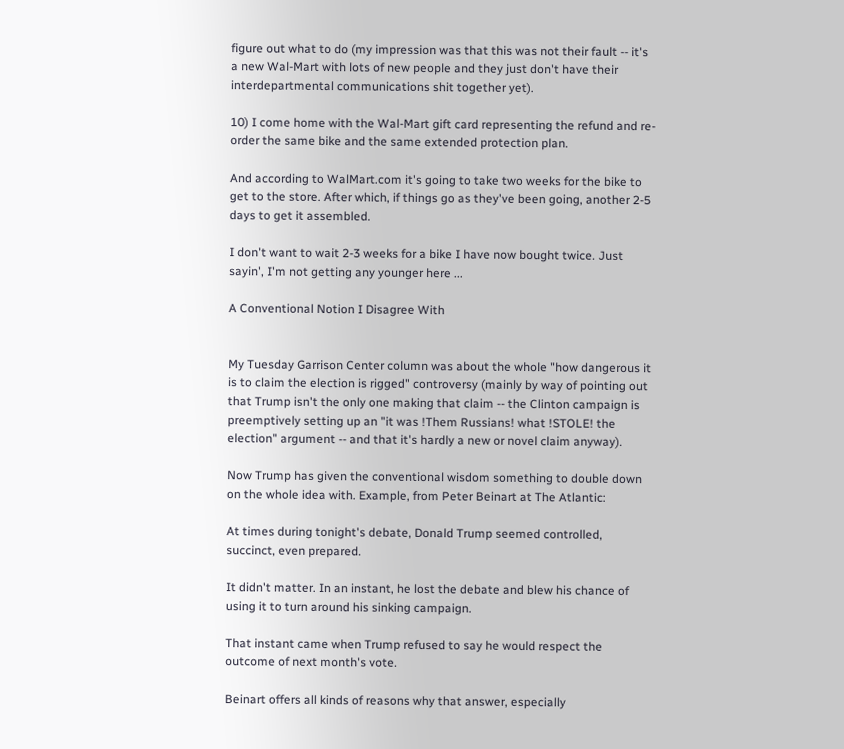figure out what to do (my impression was that this was not their fault -- it's a new Wal-Mart with lots of new people and they just don't have their interdepartmental communications shit together yet).

10) I come home with the Wal-Mart gift card representing the refund and re-order the same bike and the same extended protection plan.

And according to WalMart.com it's going to take two weeks for the bike to get to the store. After which, if things go as they've been going, another 2-5 days to get it assembled.

I don't want to wait 2-3 weeks for a bike I have now bought twice. Just sayin', I'm not getting any younger here ...

A Conventional Notion I Disagree With


My Tuesday Garrison Center column was about the whole "how dangerous it is to claim the election is rigged" controversy (mainly by way of pointing out that Trump isn't the only one making that claim -- the Clinton campaign is preemptively setting up an "it was !Them Russians! what !STOLE! the election" argument -- and that it's hardly a new or novel claim anyway).

Now Trump has given the conventional wisdom something to double down on the whole idea with. Example, from Peter Beinart at The Atlantic:

At times during tonight's debate, Donald Trump seemed controlled, succinct, even prepared.

It didn't matter. In an instant, he lost the debate and blew his chance of using it to turn around his sinking campaign.

That instant came when Trump refused to say he would respect the outcome of next month's vote.

Beinart offers all kinds of reasons why that answer, especially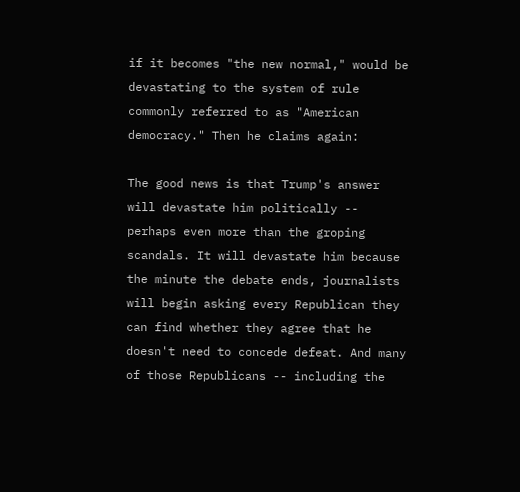if it becomes "the new normal," would be devastating to the system of rule commonly referred to as "American democracy." Then he claims again:

The good news is that Trump's answer will devastate him politically -- perhaps even more than the groping scandals. It will devastate him because the minute the debate ends, journalists will begin asking every Republican they can find whether they agree that he doesn't need to concede defeat. And many of those Republicans -- including the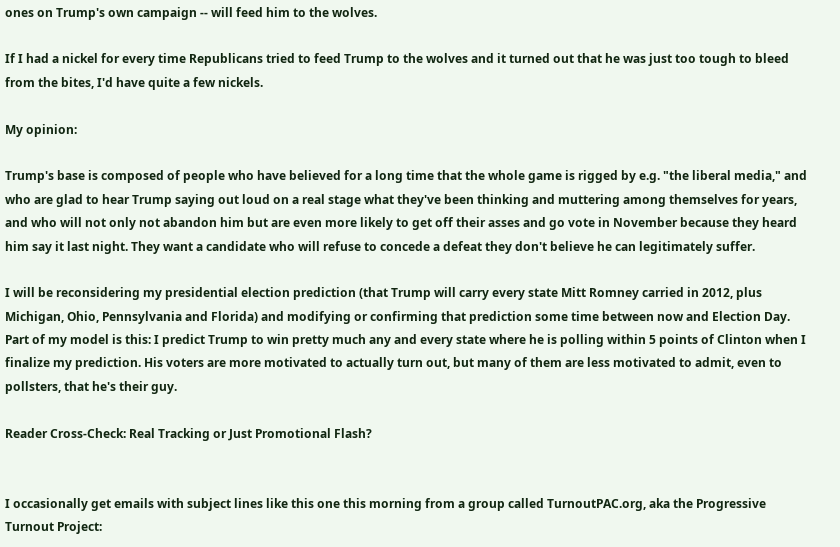ones on Trump's own campaign -- will feed him to the wolves.

If I had a nickel for every time Republicans tried to feed Trump to the wolves and it turned out that he was just too tough to bleed from the bites, I'd have quite a few nickels.

My opinion:

Trump's base is composed of people who have believed for a long time that the whole game is rigged by e.g. "the liberal media," and who are glad to hear Trump saying out loud on a real stage what they've been thinking and muttering among themselves for years, and who will not only not abandon him but are even more likely to get off their asses and go vote in November because they heard him say it last night. They want a candidate who will refuse to concede a defeat they don't believe he can legitimately suffer.

I will be reconsidering my presidential election prediction (that Trump will carry every state Mitt Romney carried in 2012, plus Michigan, Ohio, Pennsylvania and Florida) and modifying or confirming that prediction some time between now and Election Day. Part of my model is this: I predict Trump to win pretty much any and every state where he is polling within 5 points of Clinton when I finalize my prediction. His voters are more motivated to actually turn out, but many of them are less motivated to admit, even to pollsters, that he's their guy.

Reader Cross-Check: Real Tracking or Just Promotional Flash?


I occasionally get emails with subject lines like this one this morning from a group called TurnoutPAC.org, aka the Progressive Turnout Project: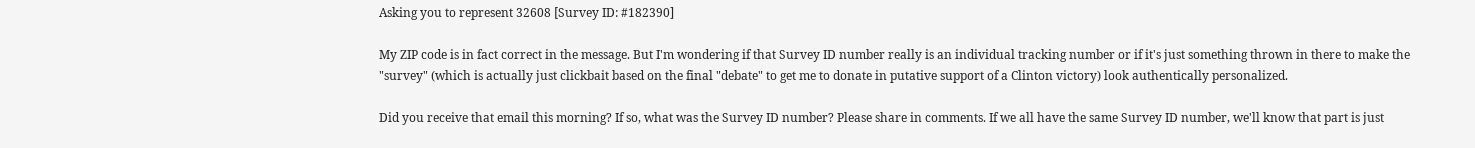Asking you to represent 32608 [Survey ID: #182390]

My ZIP code is in fact correct in the message. But I'm wondering if that Survey ID number really is an individual tracking number or if it's just something thrown in there to make the "survey" (which is actually just clickbait based on the final "debate" to get me to donate in putative support of a Clinton victory) look authentically personalized.

Did you receive that email this morning? If so, what was the Survey ID number? Please share in comments. If we all have the same Survey ID number, we'll know that part is just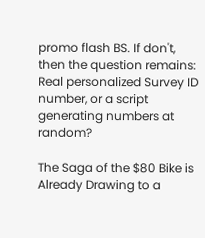promo flash BS. If don't, then the question remains: Real personalized Survey ID number, or a script generating numbers at random?

The Saga of the $80 Bike is Already Drawing to a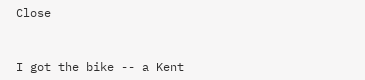Close


I got the bike -- a Kent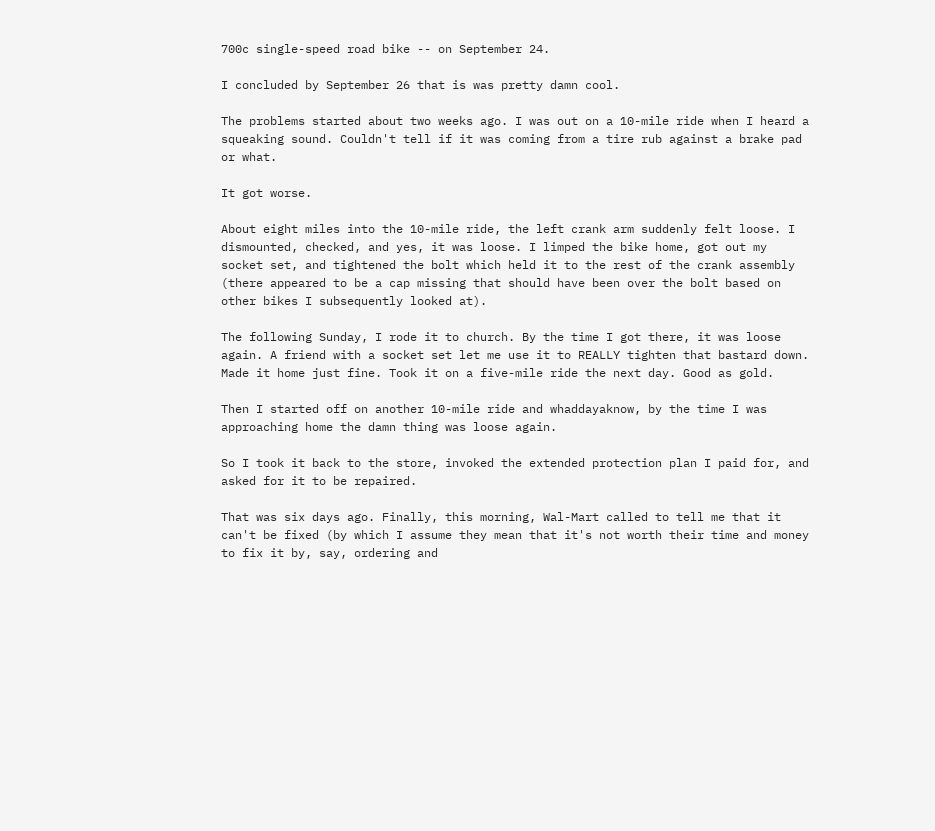700c single-speed road bike -- on September 24.

I concluded by September 26 that is was pretty damn cool.

The problems started about two weeks ago. I was out on a 10-mile ride when I heard a squeaking sound. Couldn't tell if it was coming from a tire rub against a brake pad or what.

It got worse.

About eight miles into the 10-mile ride, the left crank arm suddenly felt loose. I dismounted, checked, and yes, it was loose. I limped the bike home, got out my socket set, and tightened the bolt which held it to the rest of the crank assembly (there appeared to be a cap missing that should have been over the bolt based on other bikes I subsequently looked at).

The following Sunday, I rode it to church. By the time I got there, it was loose again. A friend with a socket set let me use it to REALLY tighten that bastard down. Made it home just fine. Took it on a five-mile ride the next day. Good as gold.

Then I started off on another 10-mile ride and whaddayaknow, by the time I was approaching home the damn thing was loose again.

So I took it back to the store, invoked the extended protection plan I paid for, and asked for it to be repaired.

That was six days ago. Finally, this morning, Wal-Mart called to tell me that it can't be fixed (by which I assume they mean that it's not worth their time and money to fix it by, say, ordering and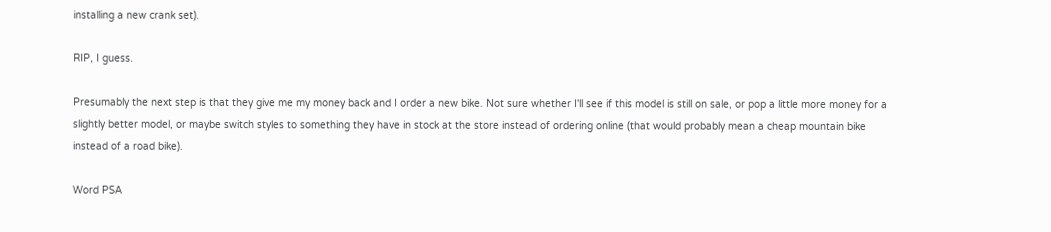installing a new crank set).

RIP, I guess.

Presumably the next step is that they give me my money back and I order a new bike. Not sure whether I'll see if this model is still on sale, or pop a little more money for a slightly better model, or maybe switch styles to something they have in stock at the store instead of ordering online (that would probably mean a cheap mountain bike instead of a road bike).

Word PSA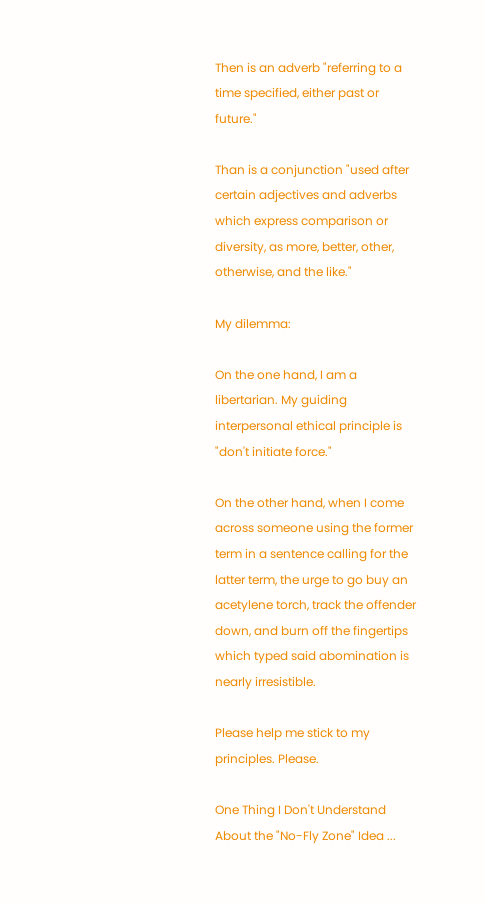Then is an adverb "referring to a time specified, either past or future."

Than is a conjunction "used after certain adjectives and adverbs which express comparison or diversity, as more, better, other, otherwise, and the like."

My dilemma:

On the one hand, I am a libertarian. My guiding interpersonal ethical principle is "don't initiate force."

On the other hand, when I come across someone using the former term in a sentence calling for the latter term, the urge to go buy an acetylene torch, track the offender down, and burn off the fingertips which typed said abomination is nearly irresistible.

Please help me stick to my principles. Please.

One Thing I Don't Understand About the "No-Fly Zone" Idea ...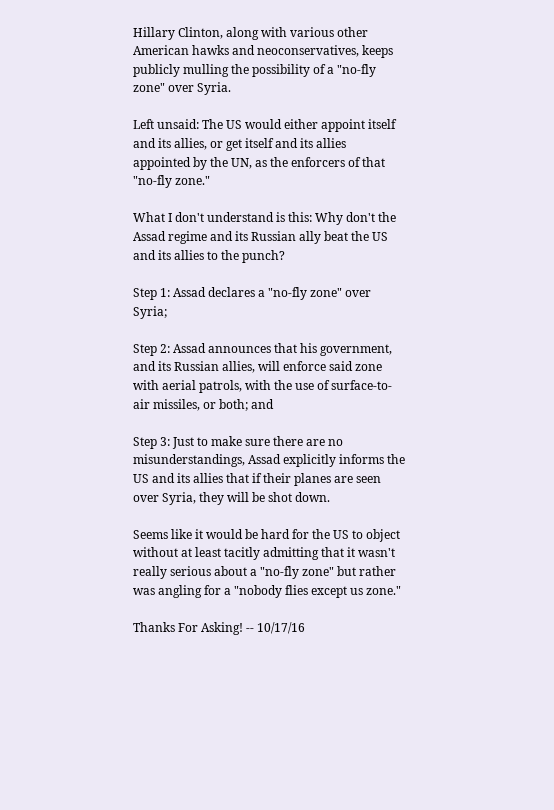Hillary Clinton, along with various other American hawks and neoconservatives, keeps publicly mulling the possibility of a "no-fly zone" over Syria.

Left unsaid: The US would either appoint itself and its allies, or get itself and its allies appointed by the UN, as the enforcers of that "no-fly zone."

What I don't understand is this: Why don't the Assad regime and its Russian ally beat the US and its allies to the punch?

Step 1: Assad declares a "no-fly zone" over Syria;

Step 2: Assad announces that his government, and its Russian allies, will enforce said zone with aerial patrols, with the use of surface-to-air missiles, or both; and

Step 3: Just to make sure there are no misunderstandings, Assad explicitly informs the US and its allies that if their planes are seen over Syria, they will be shot down.

Seems like it would be hard for the US to object without at least tacitly admitting that it wasn't really serious about a "no-fly zone" but rather was angling for a "nobody flies except us zone."

Thanks For Asking! -- 10/17/16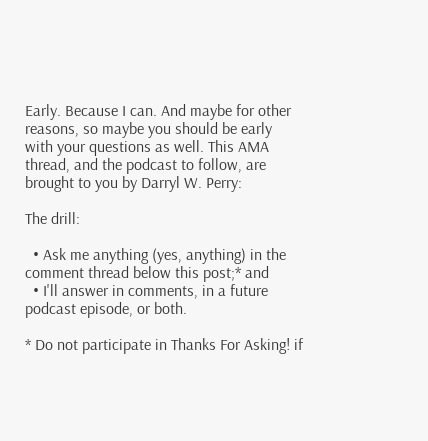Early. Because I can. And maybe for other reasons, so maybe you should be early with your questions as well. This AMA thread, and the podcast to follow, are brought to you by Darryl W. Perry:

The drill:

  • Ask me anything (yes, anything) in the comment thread below this post;* and
  • I'll answer in comments, in a future podcast episode, or both.

* Do not participate in Thanks For Asking! if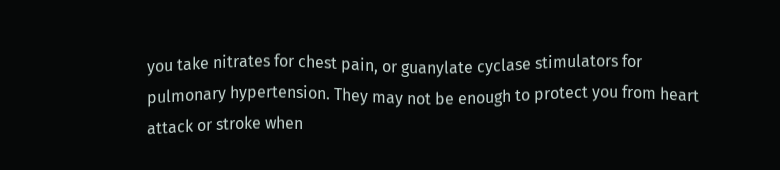you take nitrates for chest pain, or guanylate cyclase stimulators for pulmonary hypertension. They may not be enough to protect you from heart attack or stroke when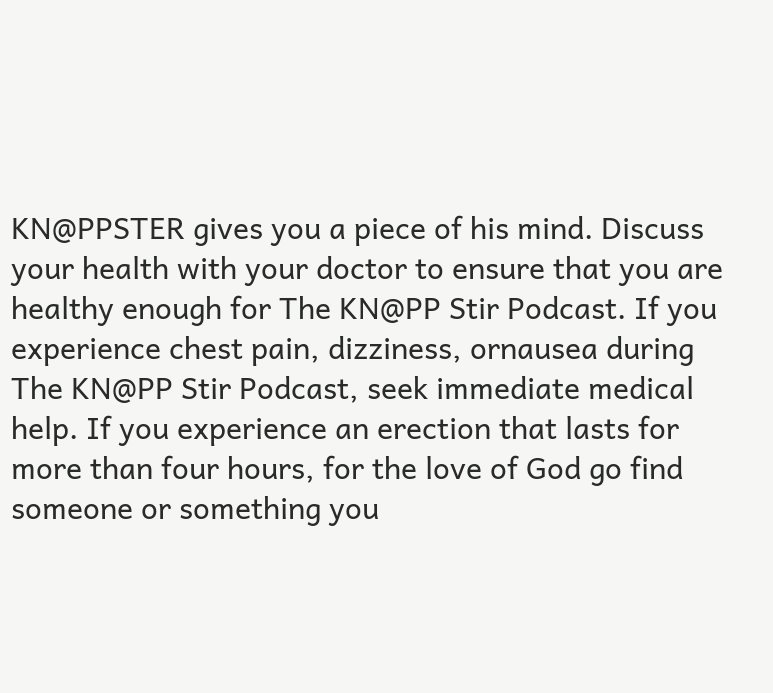KN@PPSTER gives you a piece of his mind. Discuss your health with your doctor to ensure that you are healthy enough for The KN@PP Stir Podcast. If you experience chest pain, dizziness, ornausea during The KN@PP Stir Podcast, seek immediate medical help. If you experience an erection that lasts for more than four hours, for the love of God go find someone or something you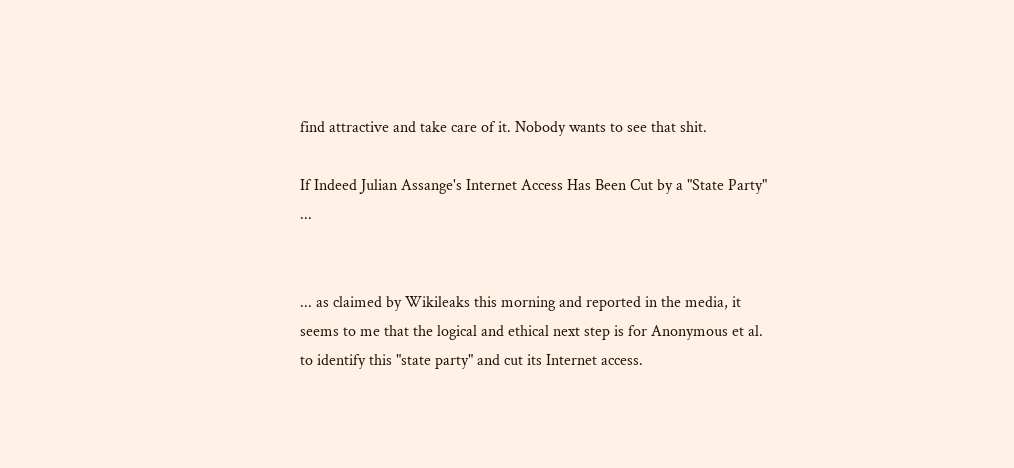find attractive and take care of it. Nobody wants to see that shit.

If Indeed Julian Assange's Internet Access Has Been Cut by a "State Party" ...


... as claimed by Wikileaks this morning and reported in the media, it seems to me that the logical and ethical next step is for Anonymous et al. to identify this "state party" and cut its Internet access.